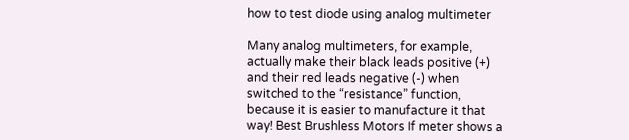how to test diode using analog multimeter

Many analog multimeters, for example, actually make their black leads positive (+) and their red leads negative (-) when switched to the “resistance” function, because it is easier to manufacture it that way! Best Brushless Motors If meter shows a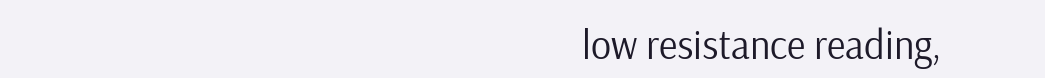low resistance reading,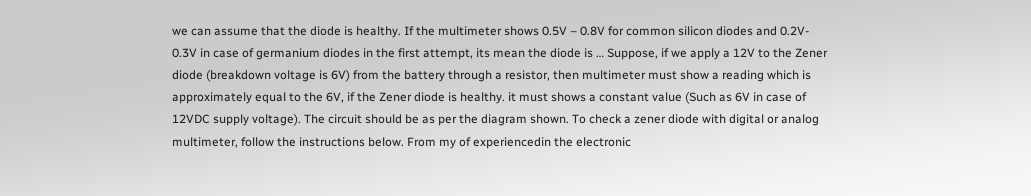we can assume that the diode is healthy. If the multimeter shows 0.5V – 0.8V for common silicon diodes and 0.2V- 0.3V in case of germanium diodes in the first attempt, its mean the diode is … Suppose, if we apply a 12V to the Zener diode (breakdown voltage is 6V) from the battery through a resistor, then multimeter must show a reading which is approximately equal to the 6V, if the Zener diode is healthy. it must shows a constant value (Such as 6V in case of 12VDC supply voltage). The circuit should be as per the diagram shown. To check a zener diode with digital or analog multimeter, follow the instructions below. From my of experiencedin the electronic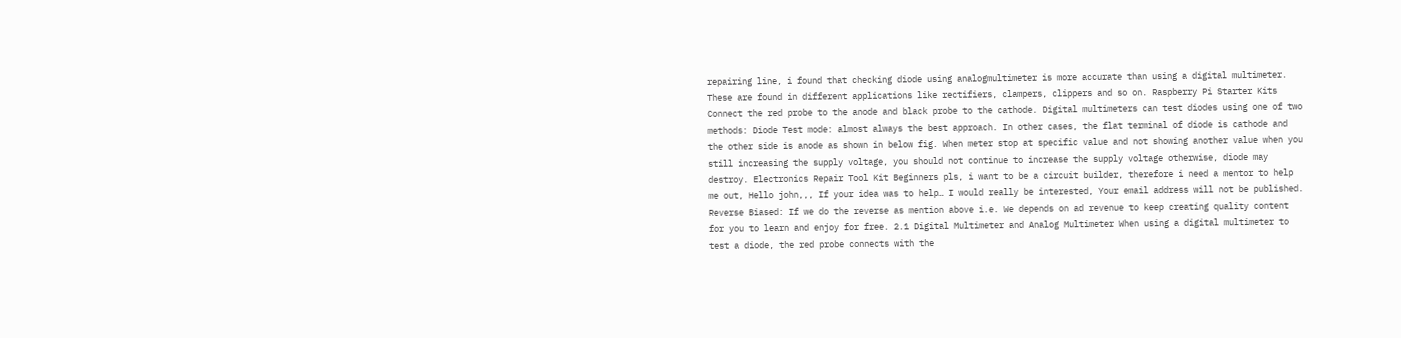repairing line, i found that checking diode using analogmultimeter is more accurate than using a digital multimeter. These are found in different applications like rectifiers, clampers, clippers and so on. Raspberry Pi Starter Kits Connect the red probe to the anode and black probe to the cathode. Digital multimeters can test diodes using one of two methods: Diode Test mode: almost always the best approach. In other cases, the flat terminal of diode is cathode and the other side is anode as shown in below fig. When meter stop at specific value and not showing another value when you still increasing the supply voltage, you should not continue to increase the supply voltage otherwise, diode may destroy. Electronics Repair Tool Kit Beginners pls, i want to be a circuit builder, therefore i need a mentor to help me out, Hello john,,, If your idea was to help… I would really be interested, Your email address will not be published. Reverse Biased: If we do the reverse as mention above i.e. We depends on ad revenue to keep creating quality content for you to learn and enjoy for free. 2.1 Digital Multimeter and Analog Multimeter When using a digital multimeter to test a diode, the red probe connects with the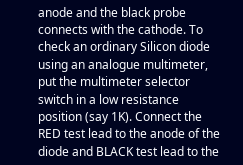anode and the black probe connects with the cathode. To check an ordinary Silicon diode using an analogue multimeter, put the multimeter selector switch in a low resistance position (say 1K). Connect the RED test lead to the anode of the diode and BLACK test lead to the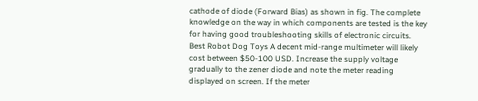cathode of diode (Forward Bias) as shown in fig. The complete knowledge on the way in which components are tested is the key for having good troubleshooting skills of electronic circuits. Best Robot Dog Toys A decent mid-range multimeter will likely cost between $50-100 USD. Increase the supply voltage gradually to the zener diode and note the meter reading displayed on screen. If the meter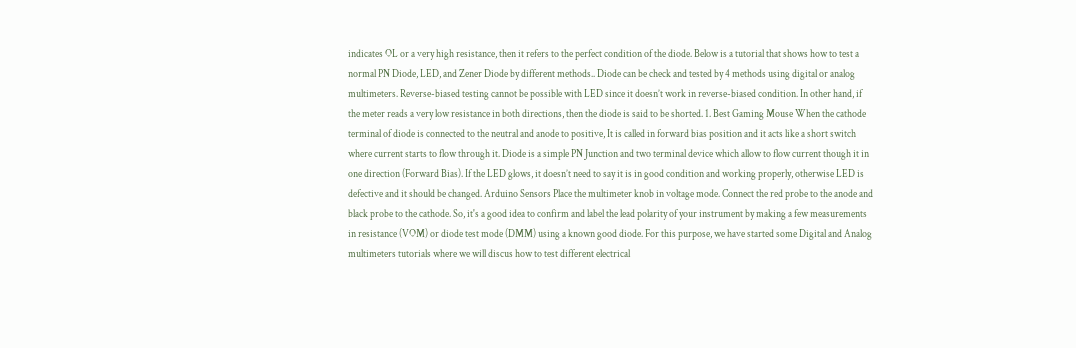indicates OL or a very high resistance, then it refers to the perfect condition of the diode. Below is a tutorial that shows how to test a normal PN Diode, LED, and Zener Diode by different methods.. Diode can be check and tested by 4 methods using digital or analog multimeters. Reverse-biased testing cannot be possible with LED since it doesn’t work in reverse-biased condition. In other hand, if the meter reads a very low resistance in both directions, then the diode is said to be shorted. 1. Best Gaming Mouse When the cathode terminal of diode is connected to the neutral and anode to positive, It is called in forward bias position and it acts like a short switch where current starts to flow through it. Diode is a simple PN Junction and two terminal device which allow to flow current though it in one direction (Forward Bias). If the LED glows, it doesn’t need to say it is in good condition and working properly, otherwise LED is defective and it should be changed. Arduino Sensors Place the multimeter knob in voltage mode. Connect the red probe to the anode and black probe to the cathode. So, it's a good idea to confirm and label the lead polarity of your instrument by making a few measurements in resistance (VOM) or diode test mode (DMM) using a known good diode. For this purpose, we have started some Digital and Analog multimeters tutorials where we will discus how to test different electrical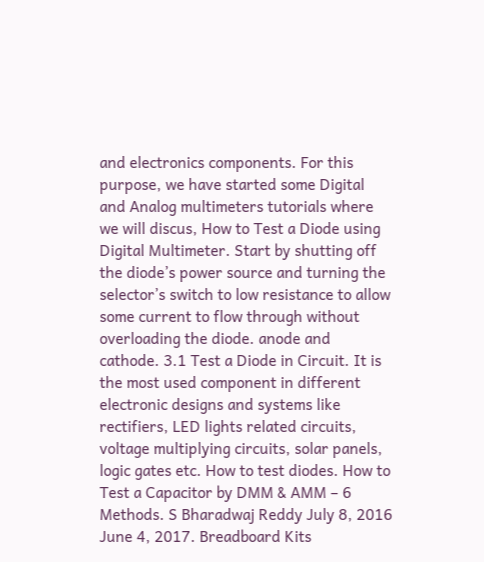and electronics components. For this purpose, we have started some Digital and Analog multimeters tutorials where we will discus, How to Test a Diode using Digital Multimeter. Start by shutting off the diode’s power source and turning the selector’s switch to low resistance to allow some current to flow through without overloading the diode. anode and cathode. 3.1 Test a Diode in Circuit. It is the most used component in different electronic designs and systems like rectifiers, LED lights related circuits, voltage multiplying circuits, solar panels, logic gates etc. How to test diodes. How to Test a Capacitor by DMM & AMM – 6 Methods. S Bharadwaj Reddy July 8, 2016 June 4, 2017. Breadboard Kits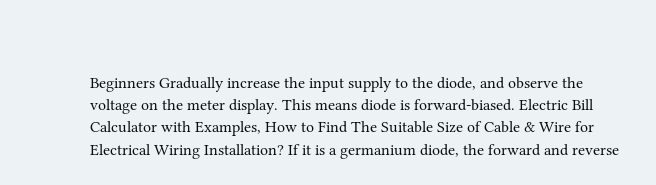Beginners Gradually increase the input supply to the diode, and observe the voltage on the meter display. This means diode is forward-biased. Electric Bill Calculator with Examples, How to Find The Suitable Size of Cable & Wire for Electrical Wiring Installation? If it is a germanium diode, the forward and reverse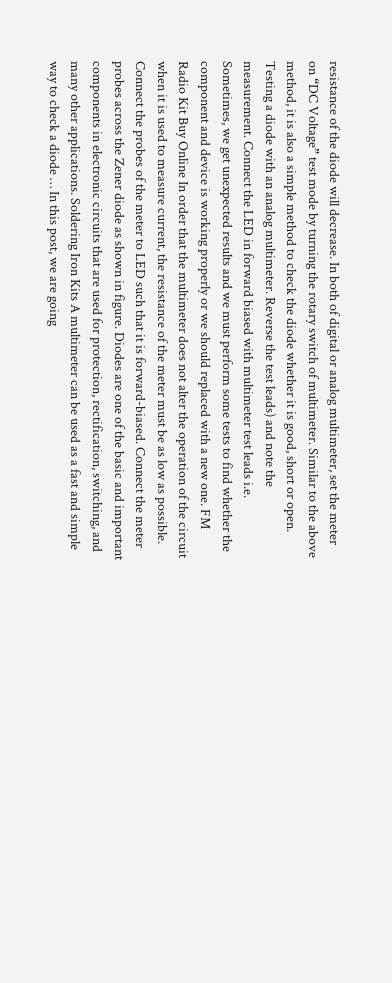resistance of the diode will decrease. In both of digital or analog multimeter, set the meter on “DC Voltage” test mode by turning the rotary switch of multimeter. Similar to the above method, it is also a simple method to check the diode whether it is good, short or open. Testing a diode with an analog multimeter. Reverse the test leads) and note the measurement. Connect the LED in forward biased with multimeter test leads i.e. Sometimes, we get unexpected results and we must perform some tests to find whether the component and device is working properly or we should replaced with a new one. FM Radio Kit Buy Online In order that the multimeter does not alter the operation of the circuit when it is used to measure current, the resistance of the meter must be as low as possible. Connect the probes of the meter to LED such that it is forward-biased. Connect the meter probes across the Zener diode as shown in figure. Diodes are one of the basic and important components in electronic circuits that are used for protection, rectification, switching, and many other applications. Soldering Iron Kits A multimeter can be used as a fast and simple way to check a diode … In this post, we are going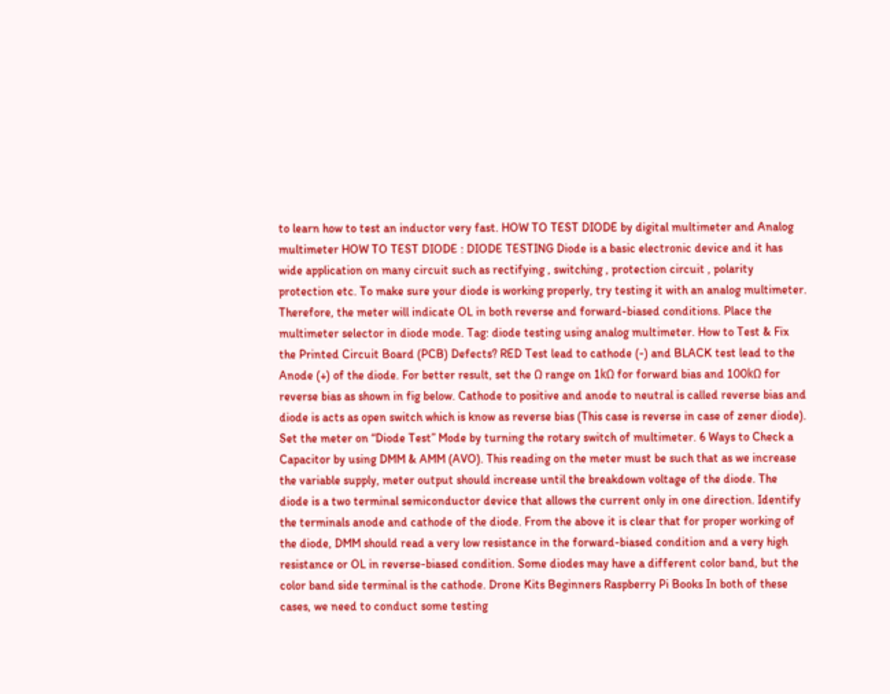to learn how to test an inductor very fast. HOW TO TEST DIODE by digital multimeter and Analog multimeter HOW TO TEST DIODE : DIODE TESTING Diode is a basic electronic device and it has wide application on many circuit such as rectifying , switching , protection circuit , polarity protection etc. To make sure your diode is working properly, try testing it with an analog multimeter. Therefore, the meter will indicate OL in both reverse and forward-biased conditions. Place the multimeter selector in diode mode. Tag: diode testing using analog multimeter. How to Test & Fix the Printed Circuit Board (PCB) Defects? RED Test lead to cathode (-) and BLACK test lead to the Anode (+) of the diode. For better result, set the Ω range on 1kΩ for forward bias and 100kΩ for reverse bias as shown in fig below. Cathode to positive and anode to neutral is called reverse bias and diode is acts as open switch which is know as reverse bias (This case is reverse in case of zener diode). Set the meter on “Diode Test” Mode by turning the rotary switch of multimeter. 6 Ways to Check a Capacitor by using DMM & AMM (AVO). This reading on the meter must be such that as we increase the variable supply, meter output should increase until the breakdown voltage of the diode. The diode is a two terminal semiconductor device that allows the current only in one direction. Identify the terminals anode and cathode of the diode. From the above it is clear that for proper working of the diode, DMM should read a very low resistance in the forward-biased condition and a very high resistance or OL in reverse-biased condition. Some diodes may have a different color band, but the color band side terminal is the cathode. Drone Kits Beginners Raspberry Pi Books In both of these cases, we need to conduct some testing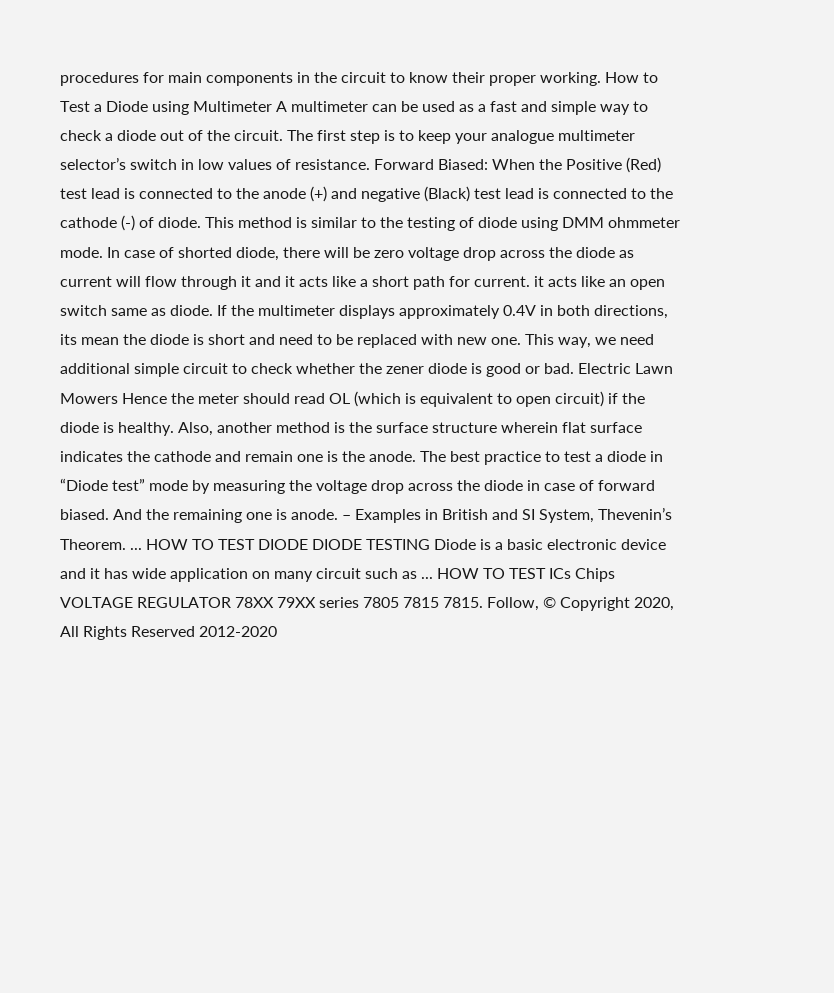procedures for main components in the circuit to know their proper working. How to Test a Diode using Multimeter A multimeter can be used as a fast and simple way to check a diode out of the circuit. The first step is to keep your analogue multimeter selector’s switch in low values of resistance. Forward Biased: When the Positive (Red) test lead is connected to the anode (+) and negative (Black) test lead is connected to the cathode (-) of diode. This method is similar to the testing of diode using DMM ohmmeter mode. In case of shorted diode, there will be zero voltage drop across the diode as current will flow through it and it acts like a short path for current. it acts like an open switch same as diode. If the multimeter displays approximately 0.4V in both directions, its mean the diode is short and need to be replaced with new one. This way, we need additional simple circuit to check whether the zener diode is good or bad. Electric Lawn Mowers Hence the meter should read OL (which is equivalent to open circuit) if the diode is healthy. Also, another method is the surface structure wherein flat surface indicates the cathode and remain one is the anode. The best practice to test a diode in “Diode test” mode by measuring the voltage drop across the diode in case of forward biased. And the remaining one is anode. – Examples in British and SI System, Thevenin’s Theorem. ... HOW TO TEST DIODE DIODE TESTING Diode is a basic electronic device and it has wide application on many circuit such as ... HOW TO TEST ICs Chips VOLTAGE REGULATOR 78XX 79XX series 7805 7815 7815. Follow, © Copyright 2020, All Rights Reserved 2012-2020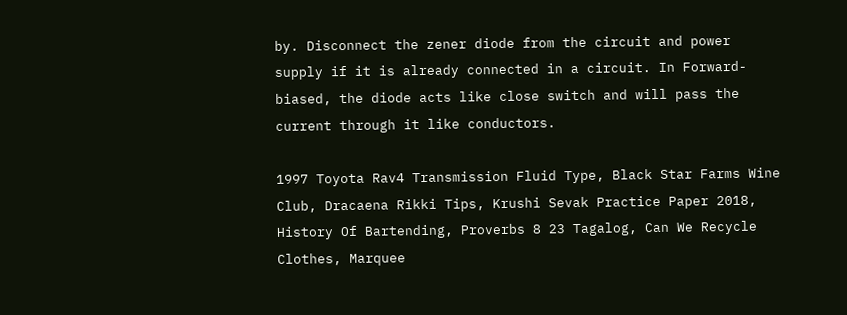by. Disconnect the zener diode from the circuit and power supply if it is already connected in a circuit. In Forward-biased, the diode acts like close switch and will pass the current through it like conductors.

1997 Toyota Rav4 Transmission Fluid Type, Black Star Farms Wine Club, Dracaena Rikki Tips, Krushi Sevak Practice Paper 2018, History Of Bartending, Proverbs 8 23 Tagalog, Can We Recycle Clothes, Marquee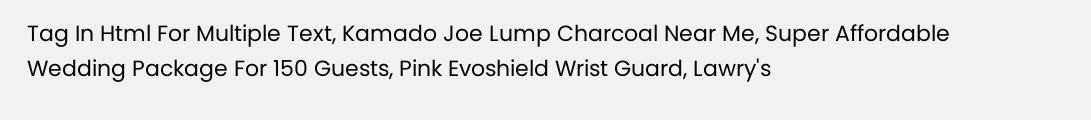Tag In Html For Multiple Text, Kamado Joe Lump Charcoal Near Me, Super Affordable Wedding Package For 150 Guests, Pink Evoshield Wrist Guard, Lawry's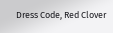Dress Code, Red Clover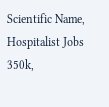Scientific Name, Hospitalist Jobs 350k,